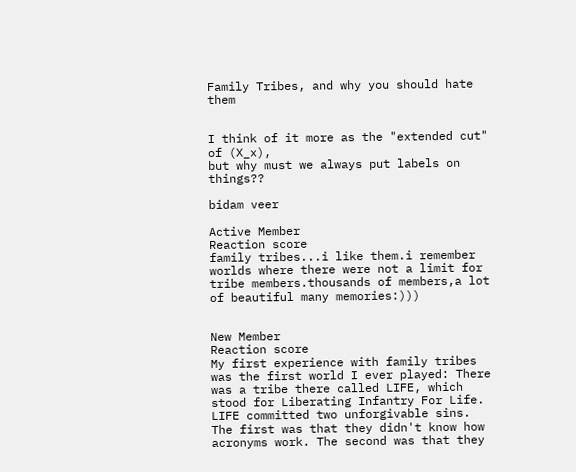Family Tribes, and why you should hate them


I think of it more as the "extended cut" of (X_x),
but why must we always put labels on things??

bidam veer

Active Member
Reaction score
family tribes...i like them.i remember worlds where there were not a limit for tribe members.thousands of members,a lot of beautiful many memories:)))


New Member
Reaction score
My first experience with family tribes was the first world I ever played: There was a tribe there called LIFE, which stood for Liberating Infantry For Life. LIFE committed two unforgivable sins. The first was that they didn't know how acronyms work. The second was that they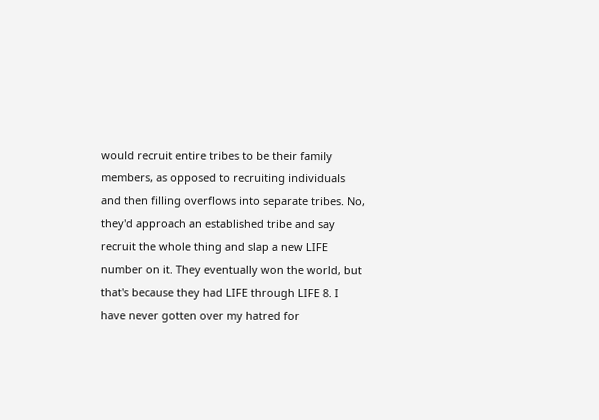would recruit entire tribes to be their family members, as opposed to recruiting individuals and then filling overflows into separate tribes. No, they'd approach an established tribe and say recruit the whole thing and slap a new LIFE number on it. They eventually won the world, but that's because they had LIFE through LIFE 8. I have never gotten over my hatred for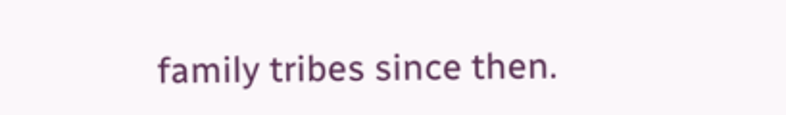family tribes since then.